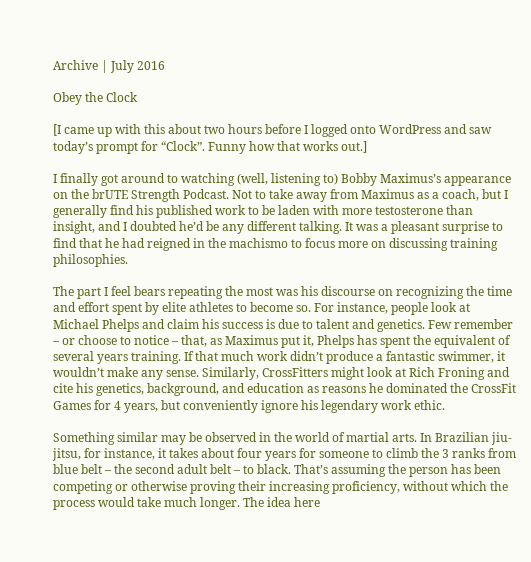Archive | July 2016

Obey the Clock

[I came up with this about two hours before I logged onto WordPress and saw today’s prompt for “Clock”. Funny how that works out.]

I finally got around to watching (well, listening to) Bobby Maximus’s appearance on the brUTE Strength Podcast. Not to take away from Maximus as a coach, but I generally find his published work to be laden with more testosterone than insight, and I doubted he’d be any different talking. It was a pleasant surprise to find that he had reigned in the machismo to focus more on discussing training philosophies.

The part I feel bears repeating the most was his discourse on recognizing the time and effort spent by elite athletes to become so. For instance, people look at Michael Phelps and claim his success is due to talent and genetics. Few remember – or choose to notice – that, as Maximus put it, Phelps has spent the equivalent of several years training. If that much work didn’t produce a fantastic swimmer, it wouldn’t make any sense. Similarly, CrossFitters might look at Rich Froning and cite his genetics, background, and education as reasons he dominated the CrossFit Games for 4 years, but conveniently ignore his legendary work ethic.

Something similar may be observed in the world of martial arts. In Brazilian jiu-jitsu, for instance, it takes about four years for someone to climb the 3 ranks from blue belt – the second adult belt – to black. That’s assuming the person has been competing or otherwise proving their increasing proficiency, without which the process would take much longer. The idea here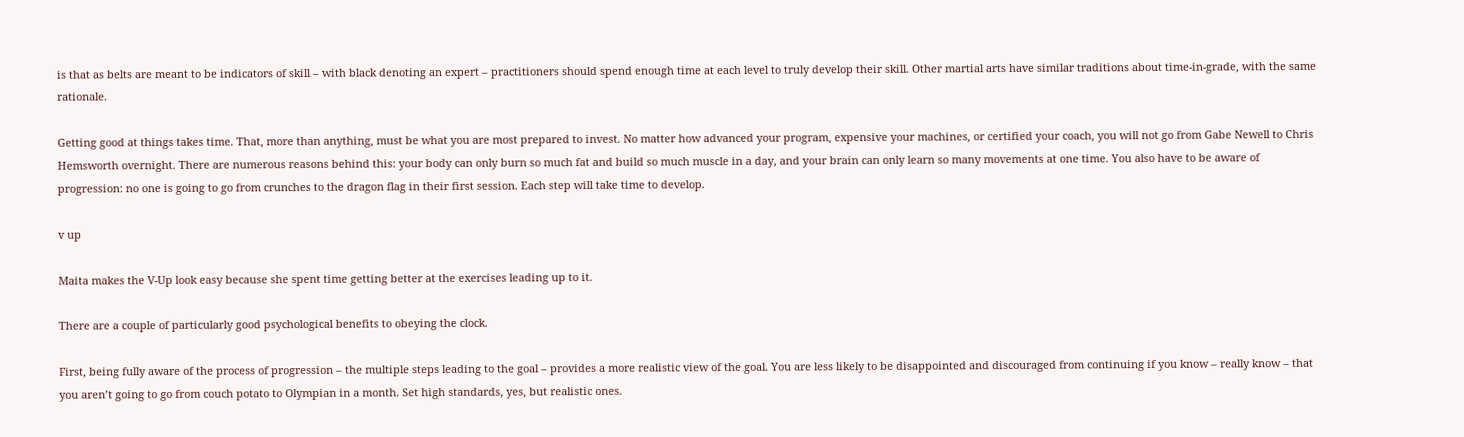is that as belts are meant to be indicators of skill – with black denoting an expert – practitioners should spend enough time at each level to truly develop their skill. Other martial arts have similar traditions about time-in-grade, with the same rationale.

Getting good at things takes time. That, more than anything, must be what you are most prepared to invest. No matter how advanced your program, expensive your machines, or certified your coach, you will not go from Gabe Newell to Chris Hemsworth overnight. There are numerous reasons behind this: your body can only burn so much fat and build so much muscle in a day, and your brain can only learn so many movements at one time. You also have to be aware of progression: no one is going to go from crunches to the dragon flag in their first session. Each step will take time to develop.

v up

Maita makes the V-Up look easy because she spent time getting better at the exercises leading up to it.

There are a couple of particularly good psychological benefits to obeying the clock.

First, being fully aware of the process of progression – the multiple steps leading to the goal – provides a more realistic view of the goal. You are less likely to be disappointed and discouraged from continuing if you know – really know – that you aren’t going to go from couch potato to Olympian in a month. Set high standards, yes, but realistic ones.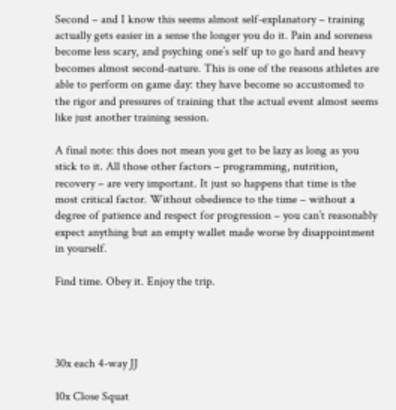Second – and I know this seems almost self-explanatory – training actually gets easier in a sense the longer you do it. Pain and soreness become less scary, and psyching one’s self up to go hard and heavy becomes almost second-nature. This is one of the reasons athletes are able to perform on game day: they have become so accustomed to the rigor and pressures of training that the actual event almost seems like just another training session.

A final note: this does not mean you get to be lazy as long as you stick to it. All those other factors – programming, nutrition, recovery – are very important. It just so happens that time is the most critical factor. Without obedience to the time – without a degree of patience and respect for progression – you can’t reasonably expect anything but an empty wallet made worse by disappointment in yourself.

Find time. Obey it. Enjoy the trip.




30x each 4-way JJ

10x Close Squat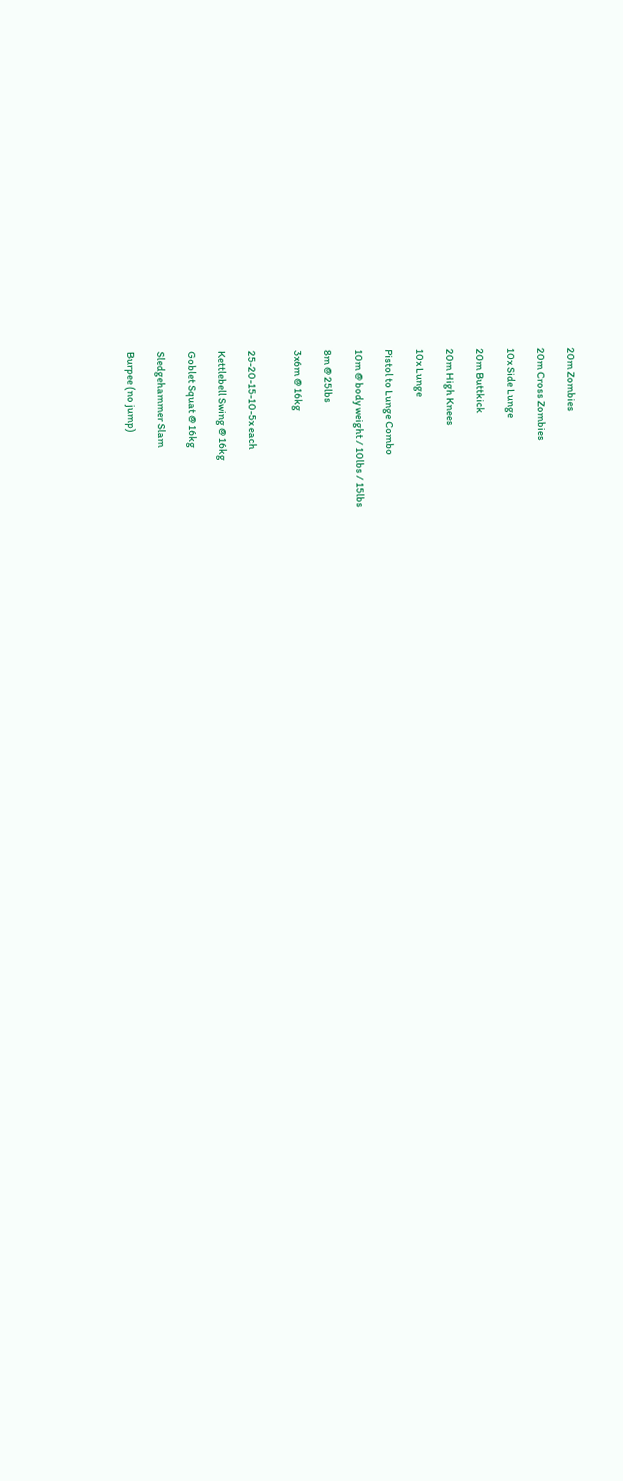20m Zombies

20m Cross Zombies

10x Side Lunge

20m Buttkick

20m High Knees

10x Lunge

Pistol to Lunge Combo

10m @ body weight / 10lbs / 15lbs

8m @ 25lbs

3x6m @ 16kg


25-20-15-10-5x each

Kettlebell Swing @ 16kg

Goblet Squat @ 16kg

Sledgehammer Slam

Burpee (no jump)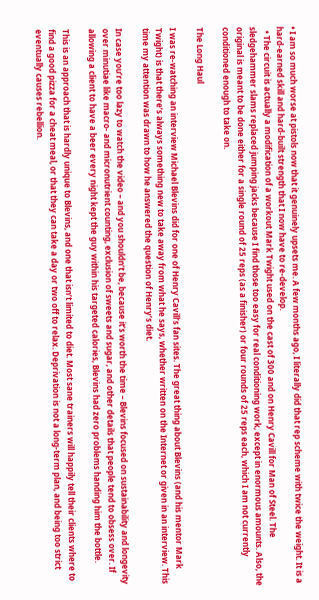• I am so much worse at pistols now that it genuinely upsets me. A few months ago, I literally did that rep scheme with twice the weight. It is a hard-earned skill and hard-built strength that I now have to re-develop.
  • The circuit is actually a modification of a workout Mark Twight used on the cast of 300 and on Henry Cavill for Man of Steel. The sledgehammer slams replaced jumping jacks because I find those too easy for real conditioning work, except in enormous amounts. Also, the original is meant to be done either for a single round of 25 reps (as a finisher) or four rounds of 25 reps each, which I am not currently conditioned enough to take on.

The Long Haul

I was re-watching an interview Michael Blevins did for one of Henry Cavill’s fan sites. The great thing about Blevins (and his mentor Mark Twight) is that there’s always something new to take away from what he says, whether written on the Internet or given in an interview. This time my attention was drawn to how he answered the question of Henry’s diet.

In case you’re too lazy to watch the video – and you shouldn’t be, because it’s worth the time – Blevins focused on sustainability and longevity over minutiae like macro- and micronutrient counting, exclusion of sweets and sugar, and other details that people tend to obsess over. If allowing a client to have a beer every night kept the guy within his targeted calories, Blevins had zero problems handing him the bottle.

This is an approach that is hardly unique to Blevins, and one that isn’t limited to diet. Most sane trainers will happily tell their clients where to find a good pizza for a cheat meal, or that they can take a day or two off to relax. Deprivation is not a long-term plan, and being too strict eventually causes rebellion.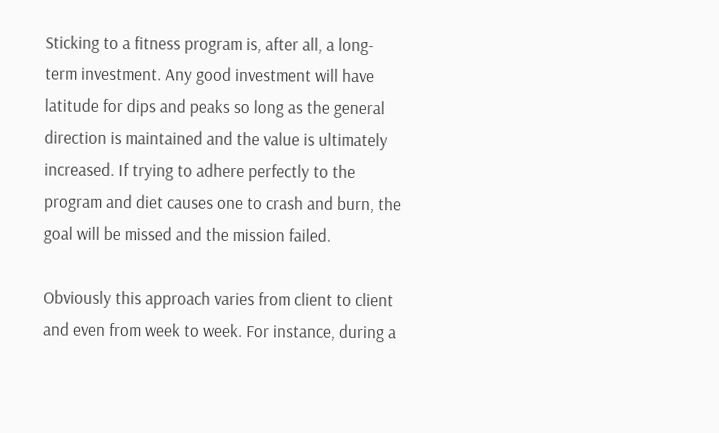Sticking to a fitness program is, after all, a long-term investment. Any good investment will have latitude for dips and peaks so long as the general direction is maintained and the value is ultimately increased. If trying to adhere perfectly to the program and diet causes one to crash and burn, the goal will be missed and the mission failed.

Obviously this approach varies from client to client and even from week to week. For instance, during a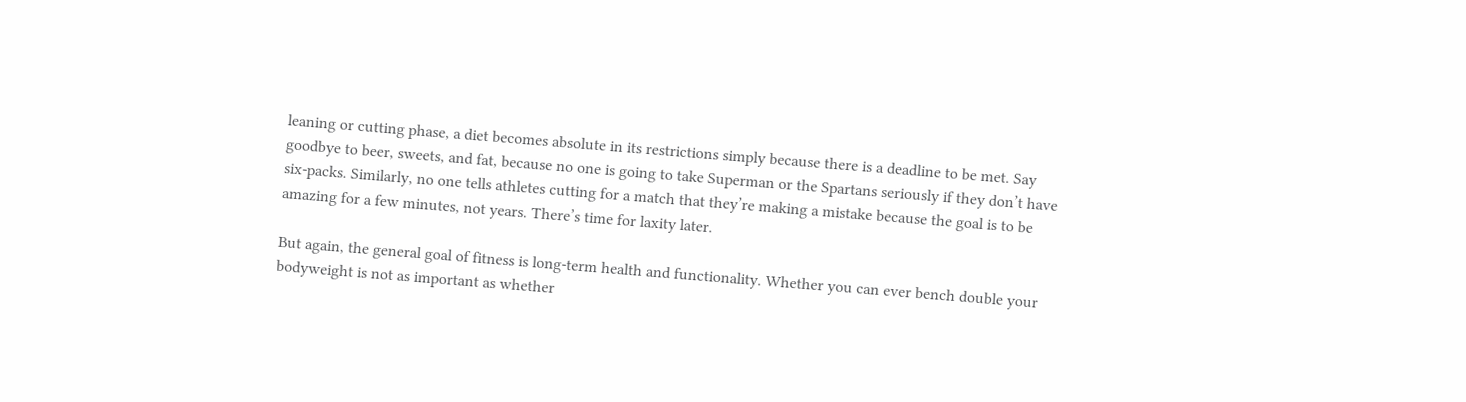leaning or cutting phase, a diet becomes absolute in its restrictions simply because there is a deadline to be met. Say goodbye to beer, sweets, and fat, because no one is going to take Superman or the Spartans seriously if they don’t have six-packs. Similarly, no one tells athletes cutting for a match that they’re making a mistake because the goal is to be amazing for a few minutes, not years. There’s time for laxity later.

But again, the general goal of fitness is long-term health and functionality. Whether you can ever bench double your bodyweight is not as important as whether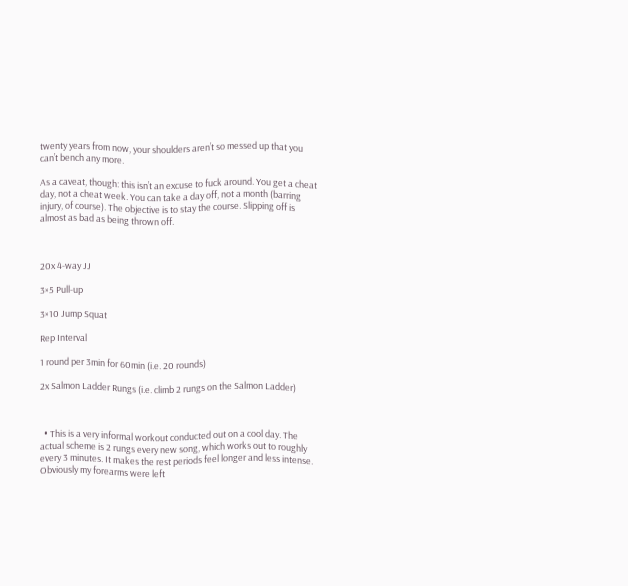twenty years from now, your shoulders aren’t so messed up that you can’t bench any more.

As a caveat, though: this isn’t an excuse to fuck around. You get a cheat day, not a cheat week. You can take a day off, not a month (barring injury, of course). The objective is to stay the course. Slipping off is almost as bad as being thrown off.



20x 4-way JJ

3×5 Pull-up

3×10 Jump Squat

Rep Interval

1 round per 3min for 60min (i.e. 20 rounds)

2x Salmon Ladder Rungs (i.e. climb 2 rungs on the Salmon Ladder)



  • This is a very informal workout conducted out on a cool day. The actual scheme is 2 rungs every new song, which works out to roughly every 3 minutes. It makes the rest periods feel longer and less intense. Obviously my forearms were left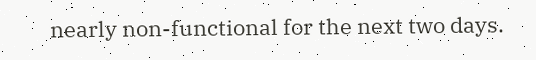nearly non-functional for the next two days.